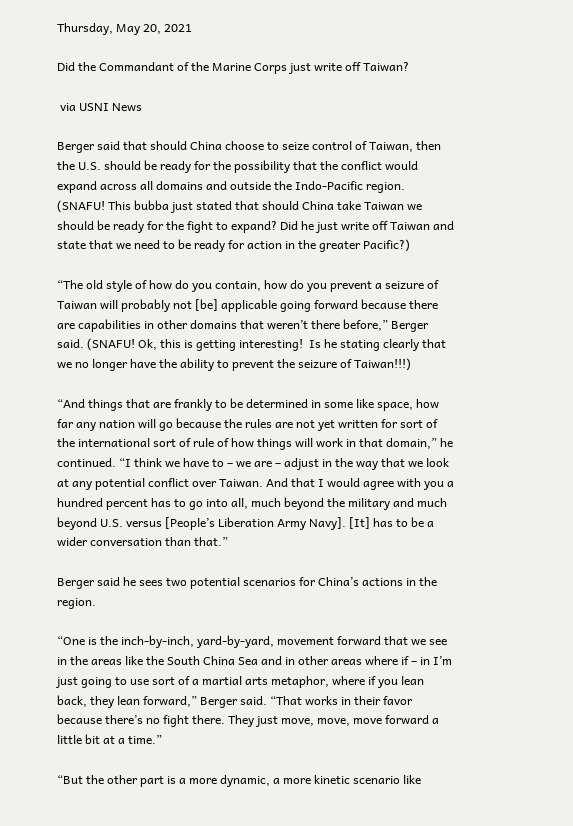Thursday, May 20, 2021

Did the Commandant of the Marine Corps just write off Taiwan?

 via USNI News

Berger said that should China choose to seize control of Taiwan, then the U.S. should be ready for the possibility that the conflict would expand across all domains and outside the Indo-Pacific region. (SNAFU! This bubba just stated that should China take Taiwan we should be ready for the fight to expand? Did he just write off Taiwan and state that we need to be ready for action in the greater Pacific?)

“The old style of how do you contain, how do you prevent a seizure of Taiwan will probably not [be] applicable going forward because there are capabilities in other domains that weren’t there before,” Berger said. (SNAFU! Ok, this is getting interesting!  Is he stating clearly that we no longer have the ability to prevent the seizure of Taiwan!!!)

“And things that are frankly to be determined in some like space, how far any nation will go because the rules are not yet written for sort of the international sort of rule of how things will work in that domain,” he continued. “I think we have to – we are – adjust in the way that we look at any potential conflict over Taiwan. And that I would agree with you a hundred percent has to go into all, much beyond the military and much beyond U.S. versus [People’s Liberation Army Navy]. [It] has to be a wider conversation than that.”

Berger said he sees two potential scenarios for China’s actions in the region.

“One is the inch-by-inch, yard-by-yard, movement forward that we see in the areas like the South China Sea and in other areas where if – in I’m just going to use sort of a martial arts metaphor, where if you lean back, they lean forward,” Berger said. “That works in their favor because there’s no fight there. They just move, move, move forward a little bit at a time.”

“But the other part is a more dynamic, a more kinetic scenario like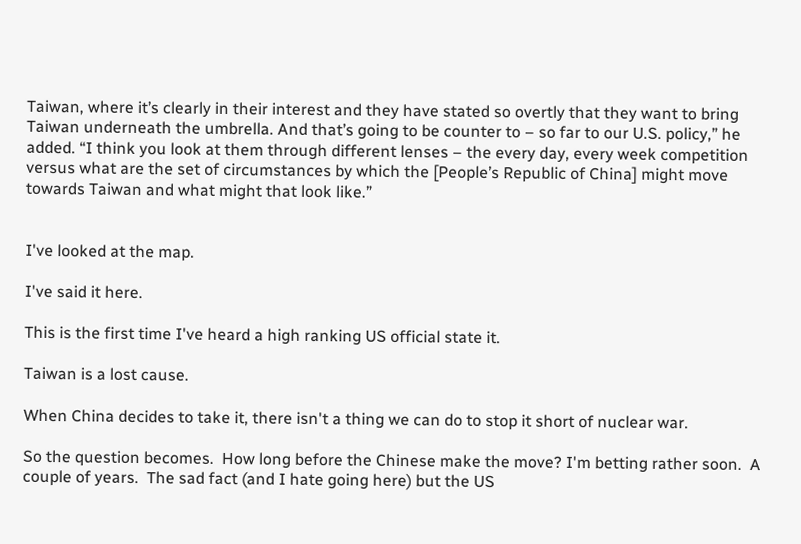Taiwan, where it’s clearly in their interest and they have stated so overtly that they want to bring Taiwan underneath the umbrella. And that’s going to be counter to – so far to our U.S. policy,” he added. “I think you look at them through different lenses – the every day, every week competition versus what are the set of circumstances by which the [People’s Republic of China] might move towards Taiwan and what might that look like.”


I've looked at the map.

I've said it here.

This is the first time I've heard a high ranking US official state it.

Taiwan is a lost cause.

When China decides to take it, there isn't a thing we can do to stop it short of nuclear war.

So the question becomes.  How long before the Chinese make the move? I'm betting rather soon.  A couple of years.  The sad fact (and I hate going here) but the US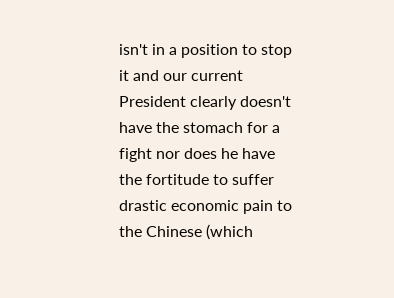isn't in a position to stop it and our current President clearly doesn't have the stomach for a fight nor does he have the fortitude to suffer drastic economic pain to the Chinese (which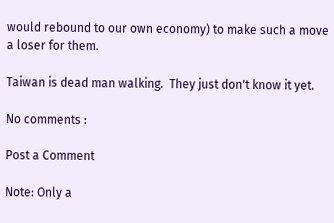would rebound to our own economy) to make such a move a loser for them.

Taiwan is dead man walking.  They just don't know it yet.

No comments :

Post a Comment

Note: Only a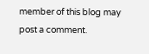member of this blog may post a comment.